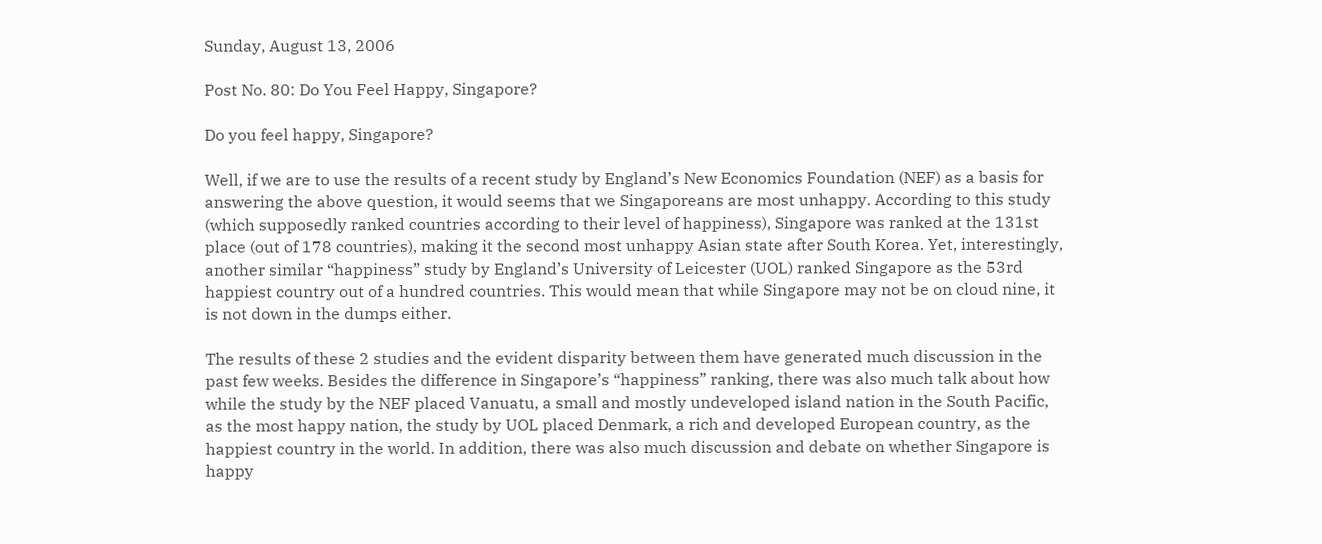Sunday, August 13, 2006

Post No. 80: Do You Feel Happy, Singapore?

Do you feel happy, Singapore?

Well, if we are to use the results of a recent study by England’s New Economics Foundation (NEF) as a basis for answering the above question, it would seems that we Singaporeans are most unhappy. According to this study (which supposedly ranked countries according to their level of happiness), Singapore was ranked at the 131st place (out of 178 countries), making it the second most unhappy Asian state after South Korea. Yet, interestingly, another similar “happiness” study by England’s University of Leicester (UOL) ranked Singapore as the 53rd happiest country out of a hundred countries. This would mean that while Singapore may not be on cloud nine, it is not down in the dumps either.

The results of these 2 studies and the evident disparity between them have generated much discussion in the past few weeks. Besides the difference in Singapore’s “happiness” ranking, there was also much talk about how while the study by the NEF placed Vanuatu, a small and mostly undeveloped island nation in the South Pacific, as the most happy nation, the study by UOL placed Denmark, a rich and developed European country, as the happiest country in the world. In addition, there was also much discussion and debate on whether Singapore is happy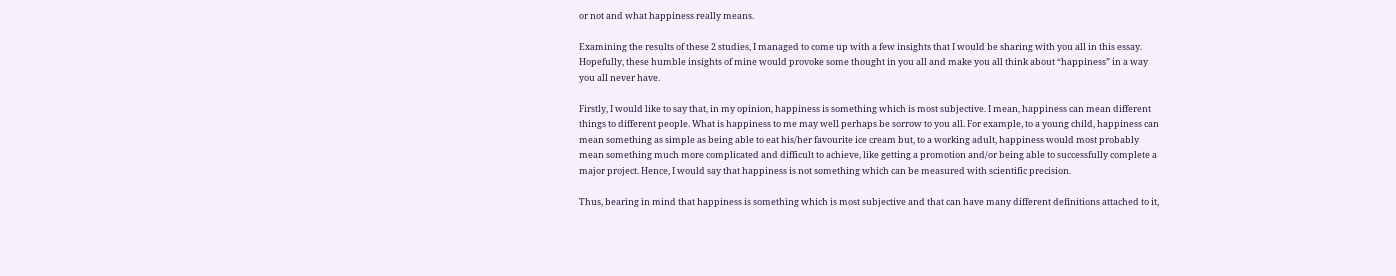or not and what happiness really means.

Examining the results of these 2 studies, I managed to come up with a few insights that I would be sharing with you all in this essay. Hopefully, these humble insights of mine would provoke some thought in you all and make you all think about “happiness” in a way you all never have.

Firstly, I would like to say that, in my opinion, happiness is something which is most subjective. I mean, happiness can mean different things to different people. What is happiness to me may well perhaps be sorrow to you all. For example, to a young child, happiness can mean something as simple as being able to eat his/her favourite ice cream but, to a working adult, happiness would most probably mean something much more complicated and difficult to achieve, like getting a promotion and/or being able to successfully complete a major project. Hence, I would say that happiness is not something which can be measured with scientific precision.

Thus, bearing in mind that happiness is something which is most subjective and that can have many different definitions attached to it,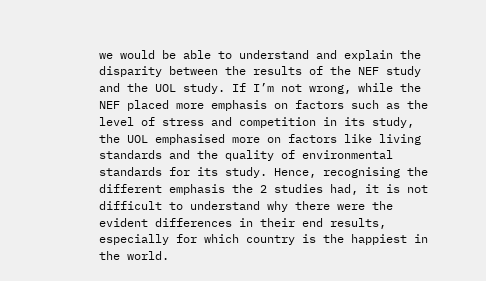we would be able to understand and explain the disparity between the results of the NEF study and the UOL study. If I’m not wrong, while the NEF placed more emphasis on factors such as the level of stress and competition in its study, the UOL emphasised more on factors like living standards and the quality of environmental standards for its study. Hence, recognising the different emphasis the 2 studies had, it is not difficult to understand why there were the evident differences in their end results, especially for which country is the happiest in the world.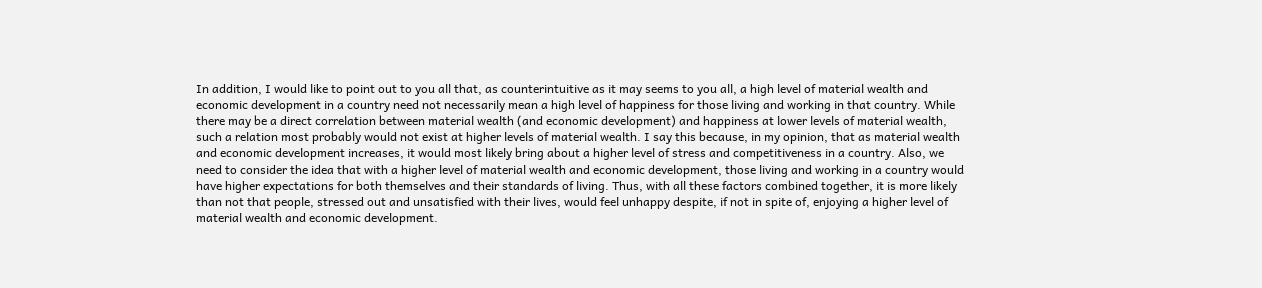In addition, I would like to point out to you all that, as counterintuitive as it may seems to you all, a high level of material wealth and economic development in a country need not necessarily mean a high level of happiness for those living and working in that country. While there may be a direct correlation between material wealth (and economic development) and happiness at lower levels of material wealth, such a relation most probably would not exist at higher levels of material wealth. I say this because, in my opinion, that as material wealth and economic development increases, it would most likely bring about a higher level of stress and competitiveness in a country. Also, we need to consider the idea that with a higher level of material wealth and economic development, those living and working in a country would have higher expectations for both themselves and their standards of living. Thus, with all these factors combined together, it is more likely than not that people, stressed out and unsatisfied with their lives, would feel unhappy despite, if not in spite of, enjoying a higher level of material wealth and economic development.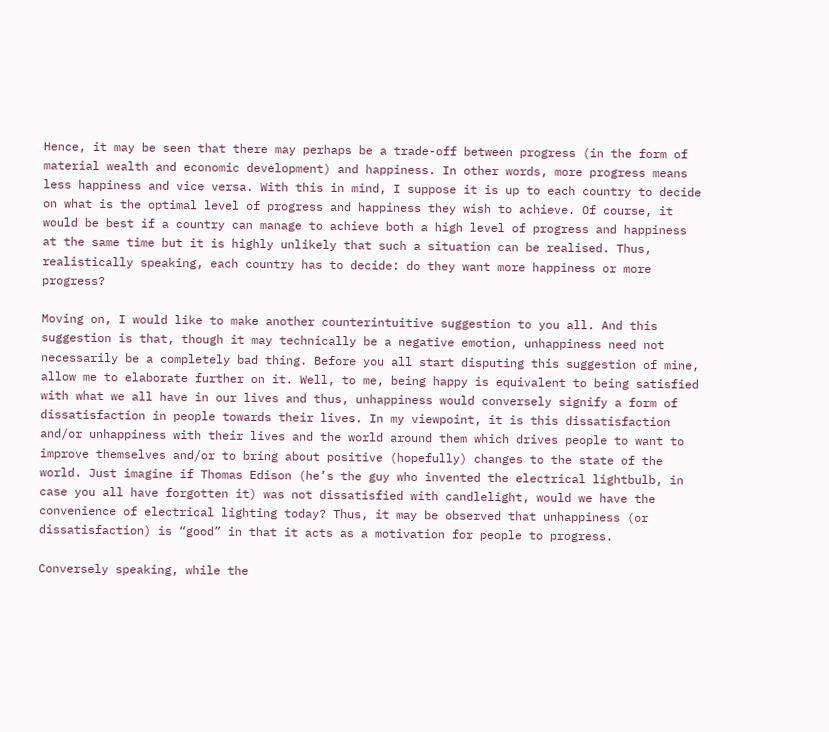Hence, it may be seen that there may perhaps be a trade-off between progress (in the form of material wealth and economic development) and happiness. In other words, more progress means less happiness and vice versa. With this in mind, I suppose it is up to each country to decide on what is the optimal level of progress and happiness they wish to achieve. Of course, it would be best if a country can manage to achieve both a high level of progress and happiness at the same time but it is highly unlikely that such a situation can be realised. Thus, realistically speaking, each country has to decide: do they want more happiness or more progress?

Moving on, I would like to make another counterintuitive suggestion to you all. And this suggestion is that, though it may technically be a negative emotion, unhappiness need not necessarily be a completely bad thing. Before you all start disputing this suggestion of mine, allow me to elaborate further on it. Well, to me, being happy is equivalent to being satisfied with what we all have in our lives and thus, unhappiness would conversely signify a form of dissatisfaction in people towards their lives. In my viewpoint, it is this dissatisfaction and/or unhappiness with their lives and the world around them which drives people to want to improve themselves and/or to bring about positive (hopefully) changes to the state of the world. Just imagine if Thomas Edison (he’s the guy who invented the electrical lightbulb, in case you all have forgotten it) was not dissatisfied with candlelight, would we have the convenience of electrical lighting today? Thus, it may be observed that unhappiness (or dissatisfaction) is “good” in that it acts as a motivation for people to progress.

Conversely speaking, while the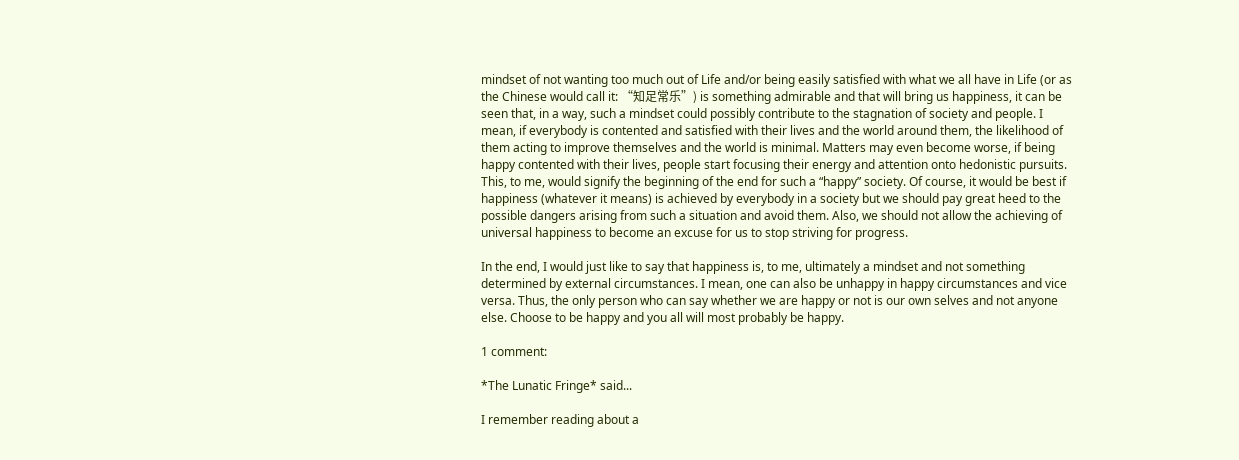mindset of not wanting too much out of Life and/or being easily satisfied with what we all have in Life (or as the Chinese would call it: “知足常乐”) is something admirable and that will bring us happiness, it can be seen that, in a way, such a mindset could possibly contribute to the stagnation of society and people. I mean, if everybody is contented and satisfied with their lives and the world around them, the likelihood of them acting to improve themselves and the world is minimal. Matters may even become worse, if being happy contented with their lives, people start focusing their energy and attention onto hedonistic pursuits. This, to me, would signify the beginning of the end for such a “happy” society. Of course, it would be best if happiness (whatever it means) is achieved by everybody in a society but we should pay great heed to the possible dangers arising from such a situation and avoid them. Also, we should not allow the achieving of universal happiness to become an excuse for us to stop striving for progress.

In the end, I would just like to say that happiness is, to me, ultimately a mindset and not something determined by external circumstances. I mean, one can also be unhappy in happy circumstances and vice versa. Thus, the only person who can say whether we are happy or not is our own selves and not anyone else. Choose to be happy and you all will most probably be happy.

1 comment:

*The Lunatic Fringe* said...

I remember reading about a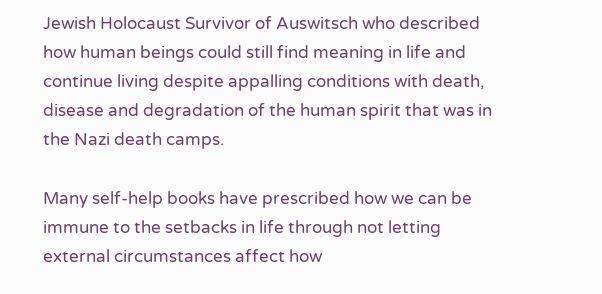Jewish Holocaust Survivor of Auswitsch who described how human beings could still find meaning in life and continue living despite appalling conditions with death, disease and degradation of the human spirit that was in the Nazi death camps.

Many self-help books have prescribed how we can be immune to the setbacks in life through not letting external circumstances affect how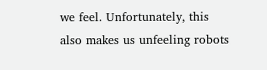we feel. Unfortunately, this also makes us unfeeling robots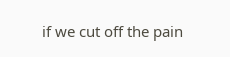if we cut off the pain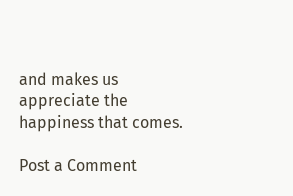and makes us appreciate the happiness that comes.

Post a Comment